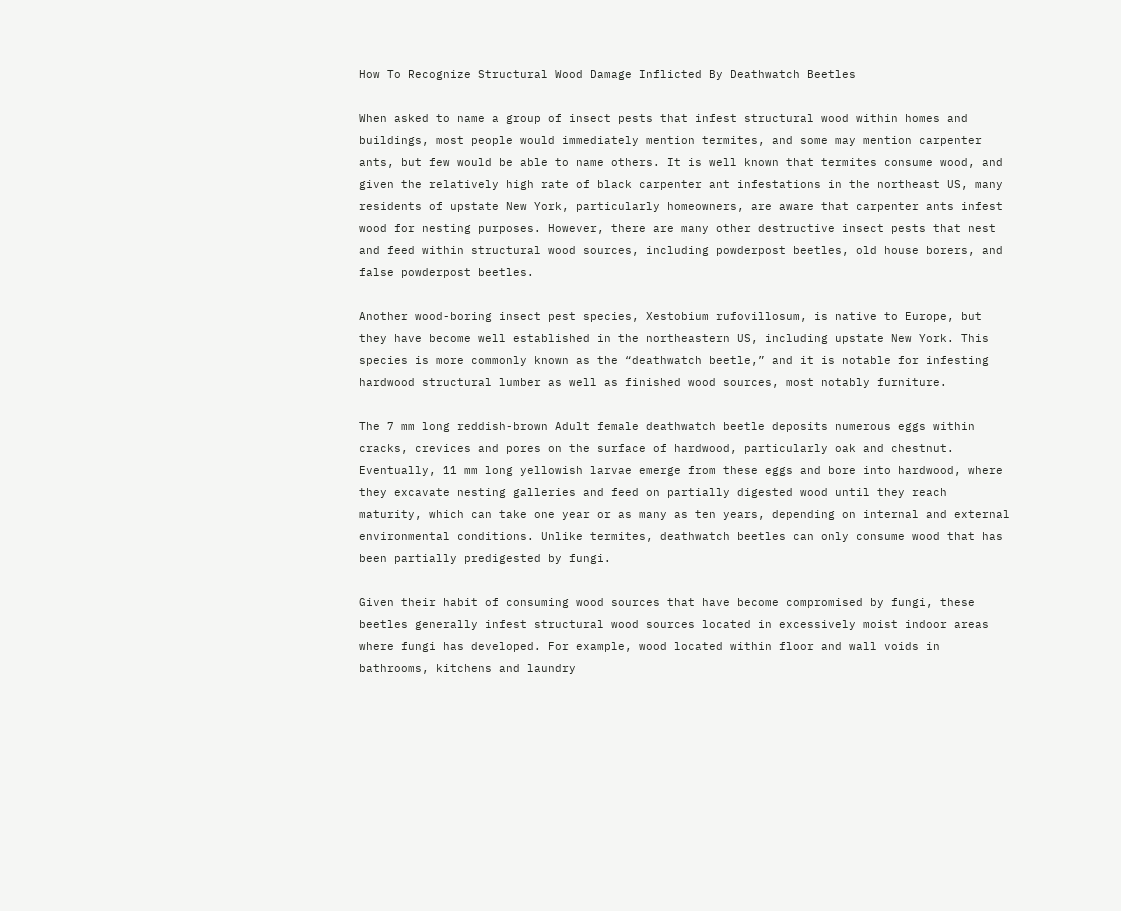How To Recognize Structural Wood Damage Inflicted By Deathwatch Beetles

When asked to name a group of insect pests that infest structural wood within homes and buildings, most people would immediately mention termites, and some may mention carpenter ants, but few would be able to name others. It is well known that termites consume wood, and given the relatively high rate of black carpenter ant infestations in the northeast US, many residents of upstate New York, particularly homeowners, are aware that carpenter ants infest wood for nesting purposes. However, there are many other destructive insect pests that nest and feed within structural wood sources, including powderpost beetles, old house borers, and false powderpost beetles.

Another wood-boring insect pest species, Xestobium rufovillosum, is native to Europe, but they have become well established in the northeastern US, including upstate New York. This species is more commonly known as the “deathwatch beetle,” and it is notable for infesting hardwood structural lumber as well as finished wood sources, most notably furniture.

The 7 mm long reddish-brown Adult female deathwatch beetle deposits numerous eggs within cracks, crevices and pores on the surface of hardwood, particularly oak and chestnut. Eventually, 11 mm long yellowish larvae emerge from these eggs and bore into hardwood, where they excavate nesting galleries and feed on partially digested wood until they reach maturity, which can take one year or as many as ten years, depending on internal and external environmental conditions. Unlike termites, deathwatch beetles can only consume wood that has been partially predigested by fungi.

Given their habit of consuming wood sources that have become compromised by fungi, these beetles generally infest structural wood sources located in excessively moist indoor areas where fungi has developed. For example, wood located within floor and wall voids in bathrooms, kitchens and laundry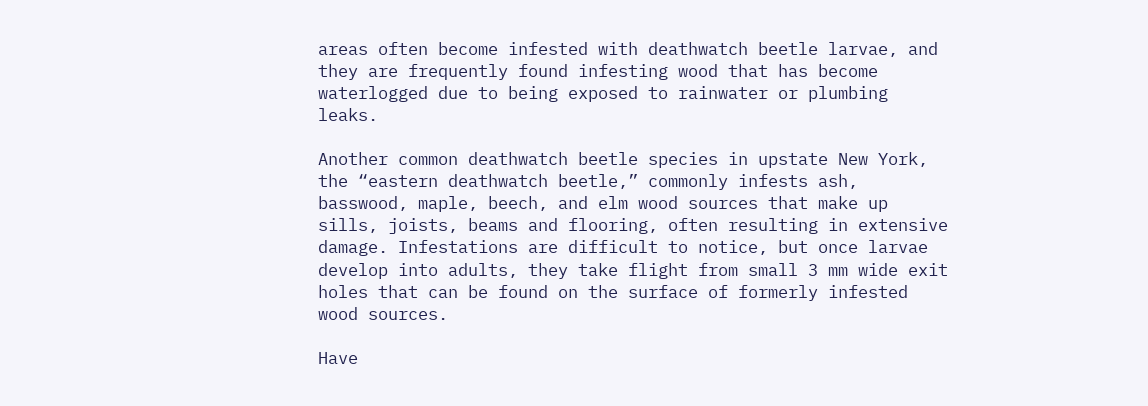areas often become infested with deathwatch beetle larvae, and they are frequently found infesting wood that has become waterlogged due to being exposed to rainwater or plumbing leaks.

Another common deathwatch beetle species in upstate New York, the “eastern deathwatch beetle,” commonly infests ash, basswood, maple, beech, and elm wood sources that make up sills, joists, beams and flooring, often resulting in extensive damage. Infestations are difficult to notice, but once larvae develop into adults, they take flight from small 3 mm wide exit holes that can be found on the surface of formerly infested wood sources.

Have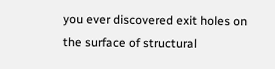you ever discovered exit holes on the surface of structural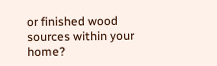or finished wood sources within your home?